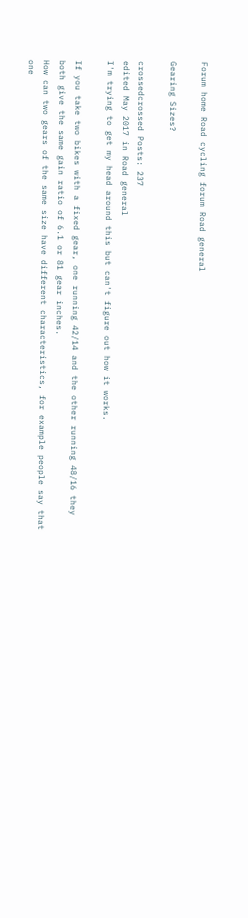Forum home Road cycling forum Road general

Gearing Sizes?

crossedcrossed Posts: 237
edited May 2017 in Road general
I'm trying to get my head around this but can't figure out how it works.

If you take two bikes with a fixed gear, one running 42/14 and the other running 48/16 they both give the same gain ratio of 6.1 or 81 gear inches.
How can two gears of the same size have different characteristics, for example people say that one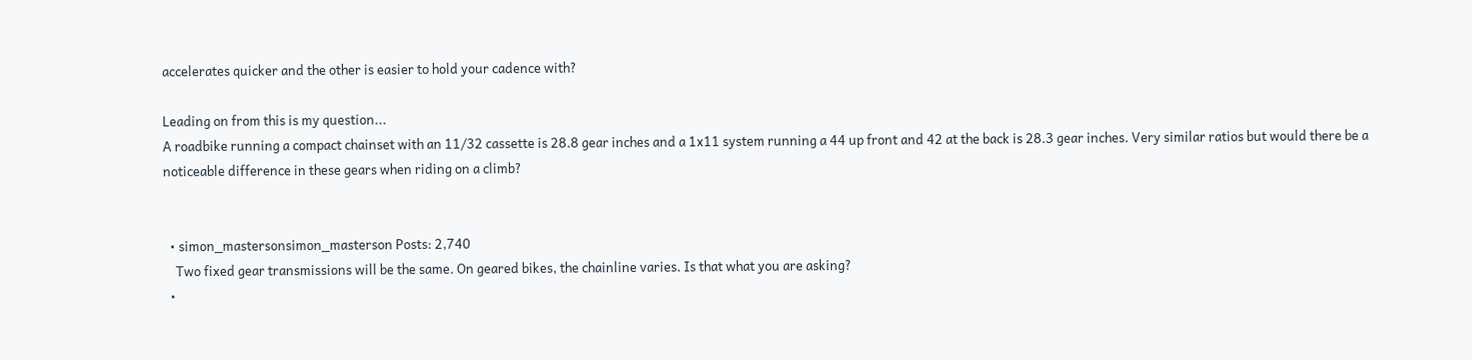accelerates quicker and the other is easier to hold your cadence with?

Leading on from this is my question...
A roadbike running a compact chainset with an 11/32 cassette is 28.8 gear inches and a 1x11 system running a 44 up front and 42 at the back is 28.3 gear inches. Very similar ratios but would there be a noticeable difference in these gears when riding on a climb?


  • simon_mastersonsimon_masterson Posts: 2,740
    Two fixed gear transmissions will be the same. On geared bikes, the chainline varies. Is that what you are asking?
  •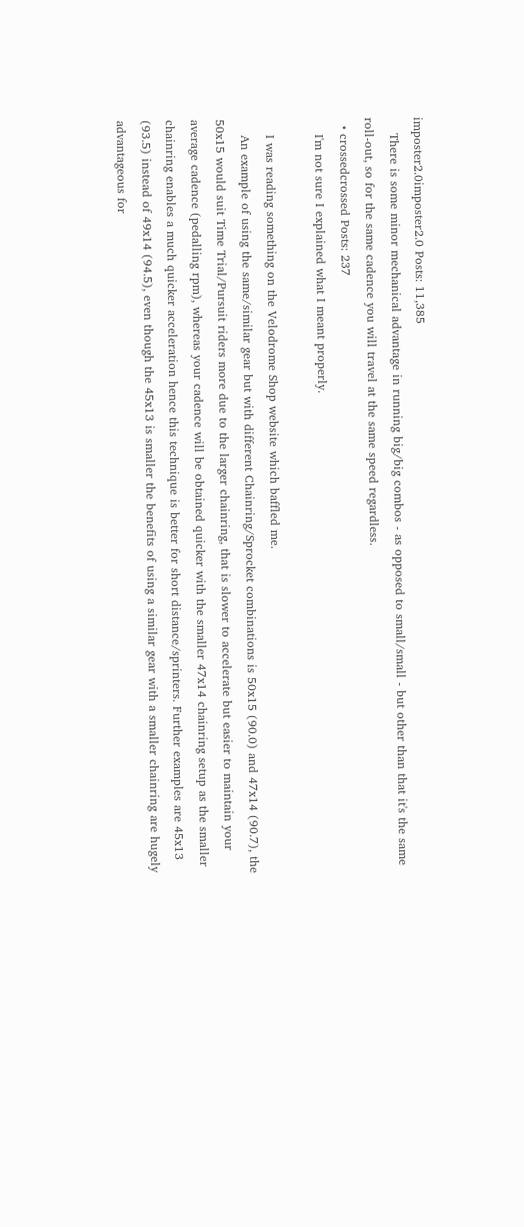imposter2.0imposter2.0 Posts: 11,385
    There is some minor mechanical advantage in running big/big combos - as opposed to small/small - but other than that it's the same roll-out, so for the same cadence you will travel at the same speed regardless.
  • crossedcrossed Posts: 237
    I'm not sure I explained what I meant properly.

    I was reading something on the Velodrome Shop website which baffled me.
    An example of using the same/similar gear but with different Chainring/Sprocket combinations is 50x15 (90.0) and 47x14 (90.7), the 50x15 would suit Time Trial/Pursuit riders more due to the larger chainring, that is slower to accelerate but easier to maintain your average cadence (pedalling rpm), whereas your cadence will be obtained quicker with the smaller 47x14 chainring setup as the smaller chainring enables a much quicker acceleration hence this technique is better for short distance/sprinters. Further examples are 45x13 (93.5) instead of 49x14 (94.5), even though the 45x13 is smaller the benefits of using a similar gear with a smaller chainring are hugely advantageous for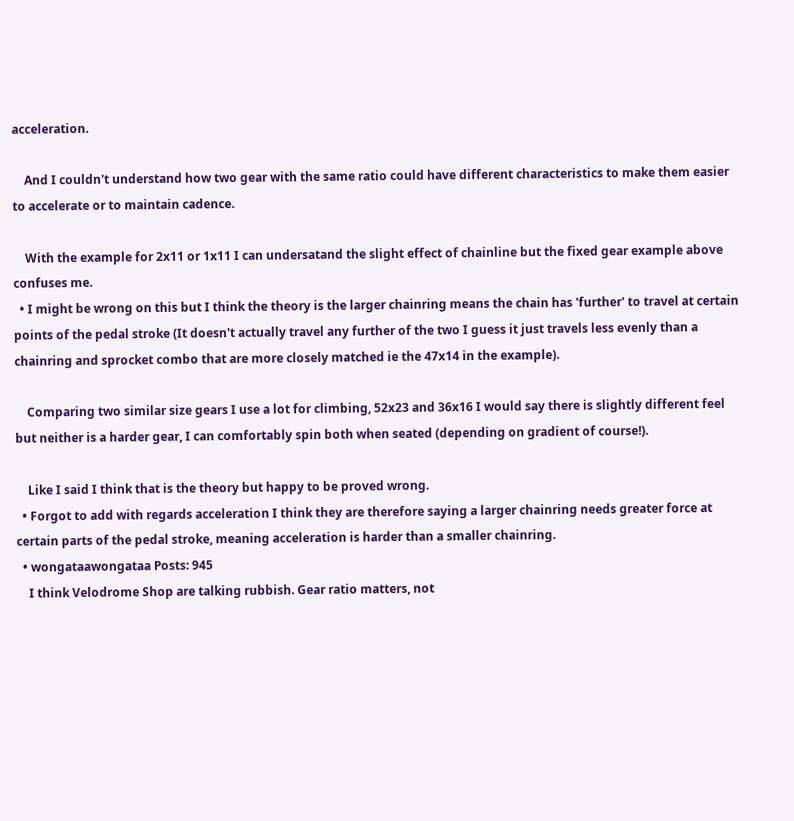acceleration.

    And I couldn't understand how two gear with the same ratio could have different characteristics to make them easier to accelerate or to maintain cadence.

    With the example for 2x11 or 1x11 I can undersatand the slight effect of chainline but the fixed gear example above confuses me.
  • I might be wrong on this but I think the theory is the larger chainring means the chain has 'further' to travel at certain points of the pedal stroke (It doesn't actually travel any further of the two I guess it just travels less evenly than a chainring and sprocket combo that are more closely matched ie the 47x14 in the example).

    Comparing two similar size gears I use a lot for climbing, 52x23 and 36x16 I would say there is slightly different feel but neither is a harder gear, I can comfortably spin both when seated (depending on gradient of course!).

    Like I said I think that is the theory but happy to be proved wrong.
  • Forgot to add with regards acceleration I think they are therefore saying a larger chainring needs greater force at certain parts of the pedal stroke, meaning acceleration is harder than a smaller chainring.
  • wongataawongataa Posts: 945
    I think Velodrome Shop are talking rubbish. Gear ratio matters, not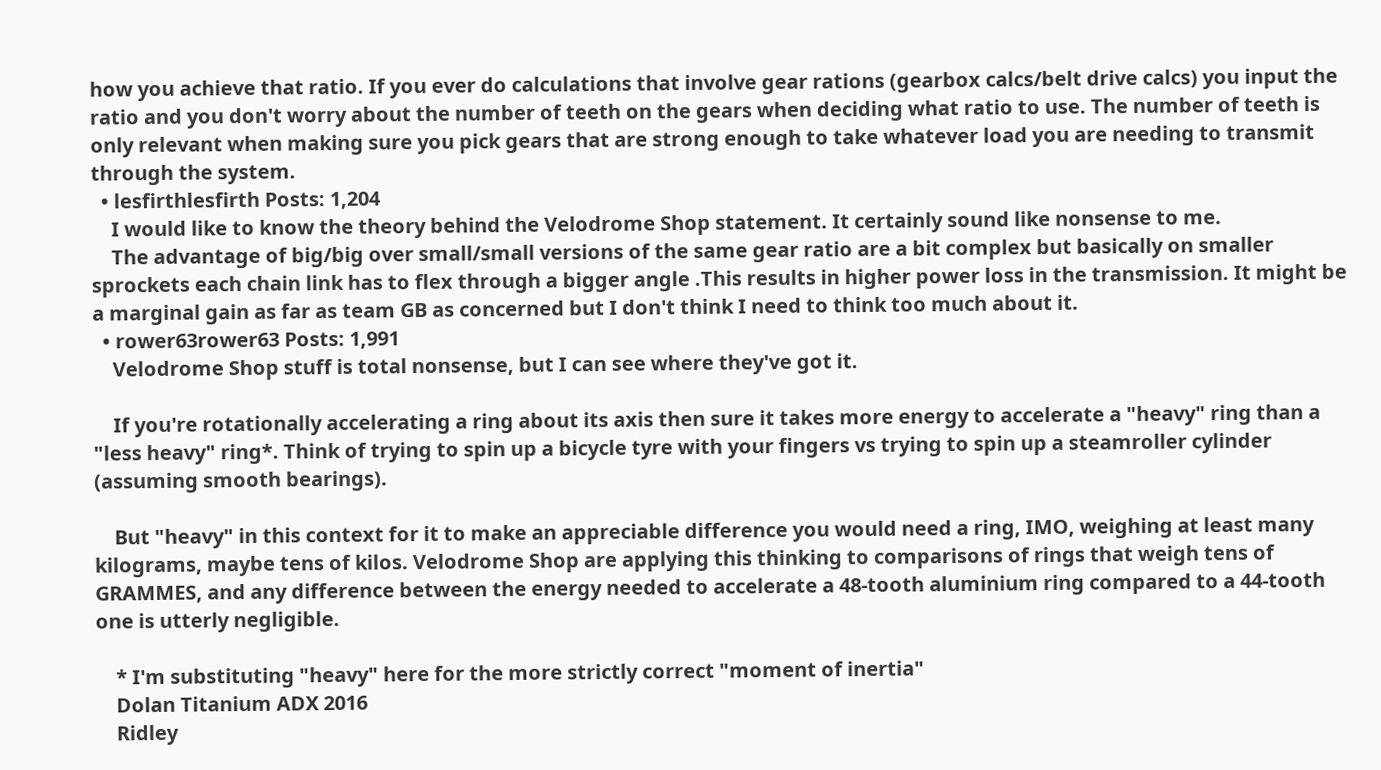how you achieve that ratio. If you ever do calculations that involve gear rations (gearbox calcs/belt drive calcs) you input the ratio and you don't worry about the number of teeth on the gears when deciding what ratio to use. The number of teeth is only relevant when making sure you pick gears that are strong enough to take whatever load you are needing to transmit through the system.
  • lesfirthlesfirth Posts: 1,204
    I would like to know the theory behind the Velodrome Shop statement. It certainly sound like nonsense to me.
    The advantage of big/big over small/small versions of the same gear ratio are a bit complex but basically on smaller sprockets each chain link has to flex through a bigger angle .This results in higher power loss in the transmission. It might be a marginal gain as far as team GB as concerned but I don't think I need to think too much about it.
  • rower63rower63 Posts: 1,991
    Velodrome Shop stuff is total nonsense, but I can see where they've got it.

    If you're rotationally accelerating a ring about its axis then sure it takes more energy to accelerate a "heavy" ring than a "less heavy" ring*. Think of trying to spin up a bicycle tyre with your fingers vs trying to spin up a steamroller cylinder (assuming smooth bearings).

    But "heavy" in this context for it to make an appreciable difference you would need a ring, IMO, weighing at least many kilograms, maybe tens of kilos. Velodrome Shop are applying this thinking to comparisons of rings that weigh tens of GRAMMES, and any difference between the energy needed to accelerate a 48-tooth aluminium ring compared to a 44-tooth one is utterly negligible.

    * I'm substituting "heavy" here for the more strictly correct "moment of inertia"
    Dolan Titanium ADX 2016
    Ridley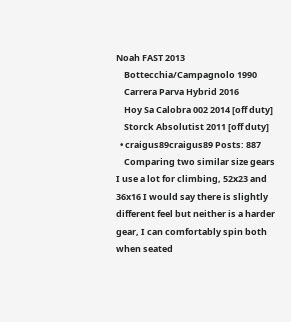Noah FAST 2013
    Bottecchia/Campagnolo 1990
    Carrera Parva Hybrid 2016
    Hoy Sa Calobra 002 2014 [off duty]
    Storck Absolutist 2011 [off duty]
  • craigus89craigus89 Posts: 887
    Comparing two similar size gears I use a lot for climbing, 52x23 and 36x16 I would say there is slightly different feel but neither is a harder gear, I can comfortably spin both when seated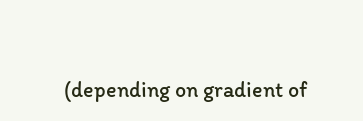(depending on gradient of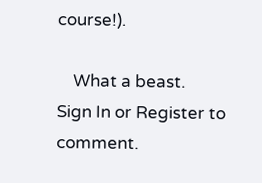course!).

    What a beast.
Sign In or Register to comment.